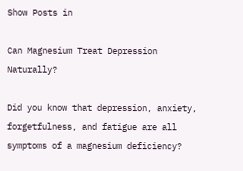Show Posts in

Can Magnesium Treat Depression Naturally?

Did you know that depression, anxiety, forgetfulness, and fatigue are all symptoms of a magnesium deficiency?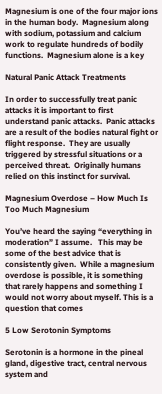Magnesium is one of the four major ions in the human body.  Magnesium along with sodium, potassium and calcium work to regulate hundreds of bodily functions.  Magnesium alone is a key

Natural Panic Attack Treatments

In order to successfully treat panic attacks it is important to first understand panic attacks.  Panic attacks are a result of the bodies natural fight or flight response.  They are usually triggered by stressful situations or a perceived threat.  Originally humans relied on this instinct for survival.

Magnesium Overdose – How Much Is Too Much Magnesium

You’ve heard the saying “everything in moderation” I assume.   This may be some of the best advice that is consistently given.  While a magnesium overdose is possible, it is something that rarely happens and something I would not worry about myself. This is a question that comes

5 Low Serotonin Symptoms

Serotonin is a hormone in the pineal gland, digestive tract, central nervous system and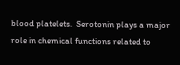blood platelets.  Serotonin plays a major role in chemical functions related to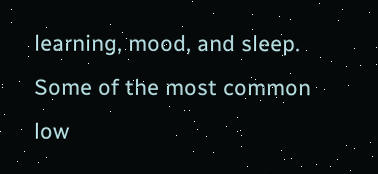learning, mood, and sleep.  Some of the most common low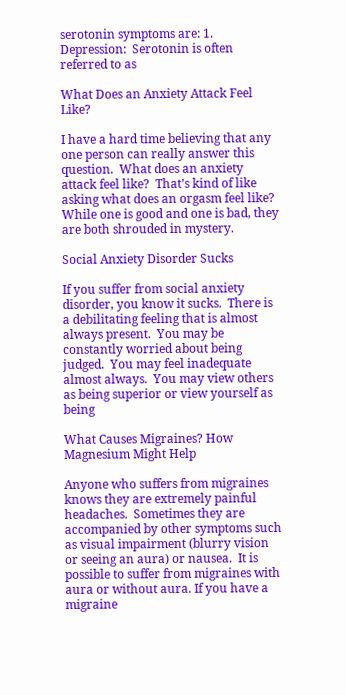serotonin symptoms are: 1.  Depression:  Serotonin is often referred to as

What Does an Anxiety Attack Feel Like?

I have a hard time believing that any one person can really answer this question.  What does an anxiety attack feel like?  That’s kind of like asking what does an orgasm feel like? While one is good and one is bad, they are both shrouded in mystery.

Social Anxiety Disorder Sucks

If you suffer from social anxiety disorder, you know it sucks.  There is a debilitating feeling that is almost always present.  You may be constantly worried about being judged.  You may feel inadequate almost always.  You may view others as being superior or view yourself as being

What Causes Migraines? How Magnesium Might Help

Anyone who suffers from migraines knows they are extremely painful headaches.  Sometimes they are accompanied by other symptoms such as visual impairment (blurry vision or seeing an aura) or nausea.  It is possible to suffer from migraines with aura or without aura. If you have a migraine